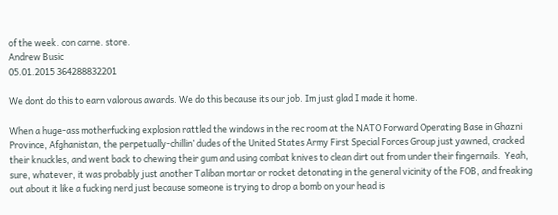of the week. con carne. store.
Andrew Busic
05.01.2015 364288832201

We dont do this to earn valorous awards. We do this because its our job. Im just glad I made it home.

When a huge-ass motherfucking explosion rattled the windows in the rec room at the NATO Forward Operating Base in Ghazni Province, Afghanistan, the perpetually-chillin’ dudes of the United States Army First Special Forces Group just yawned, cracked their knuckles, and went back to chewing their gum and using combat knives to clean dirt out from under their fingernails.  Yeah, sure, whatever, it was probably just another Taliban mortar or rocket detonating in the general vicinity of the FOB, and freaking out about it like a fucking nerd just because someone is trying to drop a bomb on your head is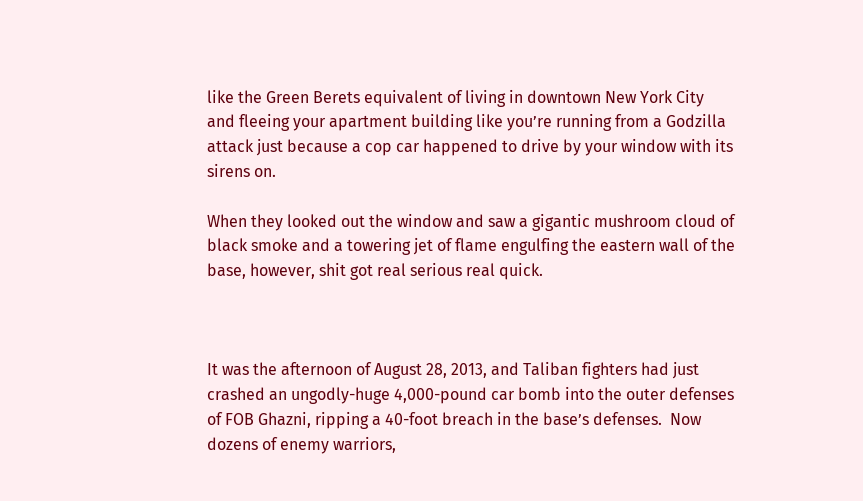like the Green Berets equivalent of living in downtown New York City and fleeing your apartment building like you’re running from a Godzilla attack just because a cop car happened to drive by your window with its sirens on.

When they looked out the window and saw a gigantic mushroom cloud of black smoke and a towering jet of flame engulfing the eastern wall of the base, however, shit got real serious real quick.



It was the afternoon of August 28, 2013, and Taliban fighters had just crashed an ungodly-huge 4,000-pound car bomb into the outer defenses of FOB Ghazni, ripping a 40-foot breach in the base’s defenses.  Now dozens of enemy warriors,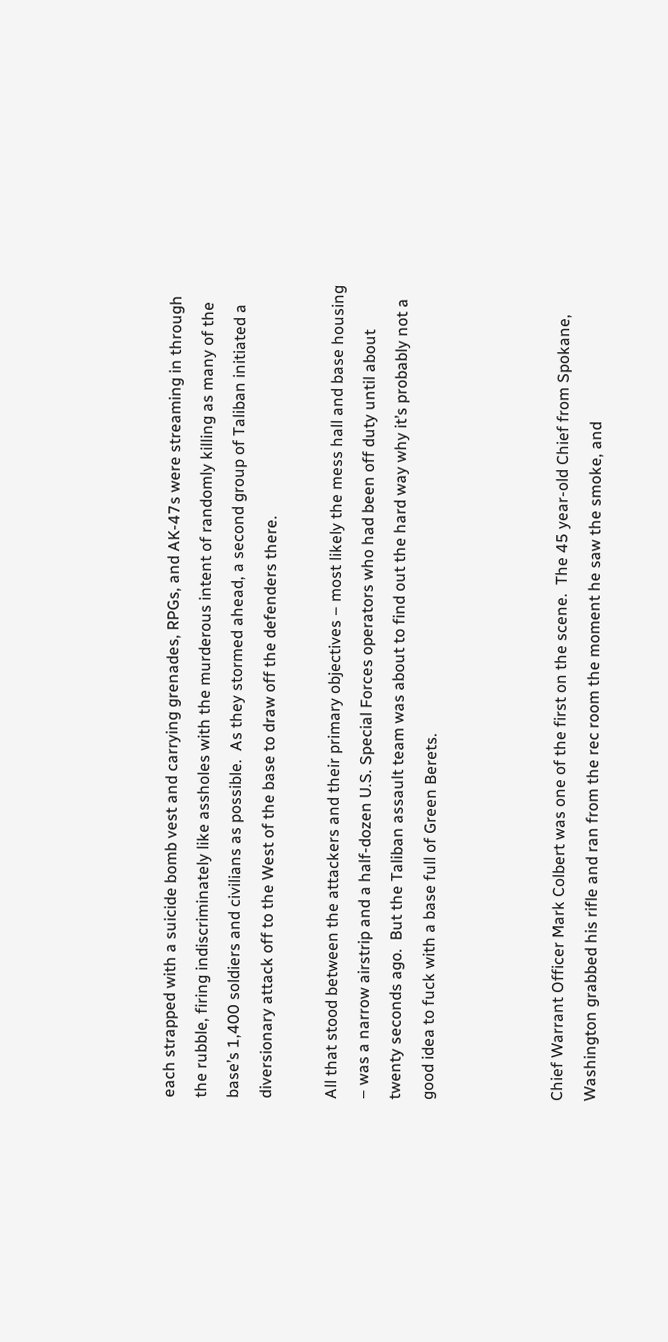each strapped with a suicide bomb vest and carrying grenades, RPGs, and AK-47s were streaming in through the rubble, firing indiscriminately like assholes with the murderous intent of randomly killing as many of the base’s 1,400 soldiers and civilians as possible.  As they stormed ahead, a second group of Taliban initiated a diversionary attack off to the West of the base to draw off the defenders there.

All that stood between the attackers and their primary objectives – most likely the mess hall and base housing – was a narrow airstrip and a half-dozen U.S. Special Forces operators who had been off duty until about twenty seconds ago.  But the Taliban assault team was about to find out the hard way why it’s probably not a good idea to fuck with a base full of Green Berets.



Chief Warrant Officer Mark Colbert was one of the first on the scene.  The 45 year-old Chief from Spokane, Washington grabbed his rifle and ran from the rec room the moment he saw the smoke, and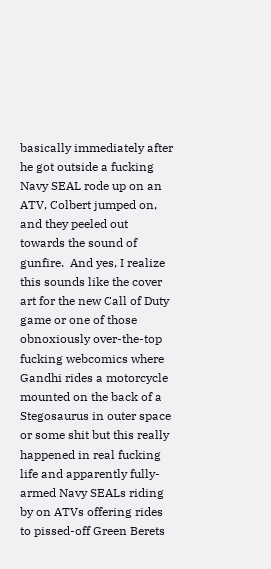basically immediately after he got outside a fucking Navy SEAL rode up on an ATV, Colbert jumped on, and they peeled out towards the sound of gunfire.  And yes, I realize this sounds like the cover art for the new Call of Duty game or one of those obnoxiously over-the-top fucking webcomics where Gandhi rides a motorcycle mounted on the back of a Stegosaurus in outer space or some shit but this really happened in real fucking life and apparently fully-armed Navy SEALs riding by on ATVs offering rides to pissed-off Green Berets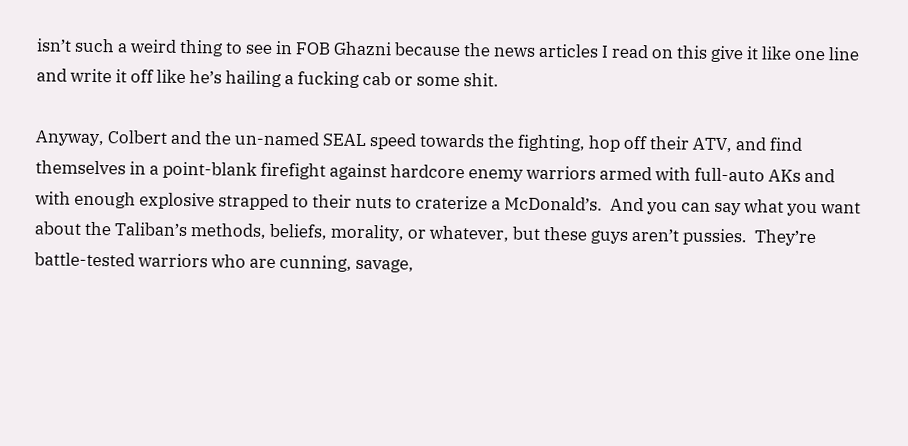isn’t such a weird thing to see in FOB Ghazni because the news articles I read on this give it like one line and write it off like he’s hailing a fucking cab or some shit.

Anyway, Colbert and the un-named SEAL speed towards the fighting, hop off their ATV, and find themselves in a point-blank firefight against hardcore enemy warriors armed with full-auto AKs and with enough explosive strapped to their nuts to craterize a McDonald’s.  And you can say what you want about the Taliban’s methods, beliefs, morality, or whatever, but these guys aren’t pussies.  They’re battle-tested warriors who are cunning, savage,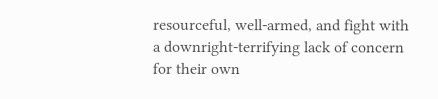resourceful, well-armed, and fight with a downright-terrifying lack of concern for their own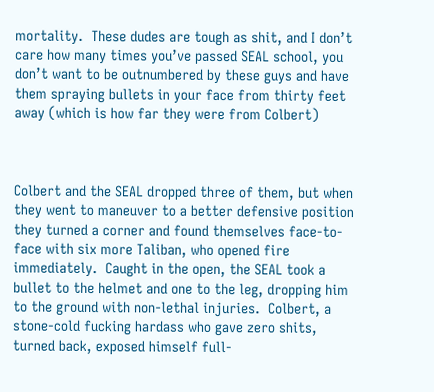mortality.  These dudes are tough as shit, and I don’t care how many times you’ve passed SEAL school, you don’t want to be outnumbered by these guys and have them spraying bullets in your face from thirty feet away (which is how far they were from Colbert)



Colbert and the SEAL dropped three of them, but when they went to maneuver to a better defensive position they turned a corner and found themselves face-to-face with six more Taliban, who opened fire immediately.  Caught in the open, the SEAL took a bullet to the helmet and one to the leg, dropping him to the ground with non-lethal injuries.  Colbert, a stone-cold fucking hardass who gave zero shits, turned back, exposed himself full-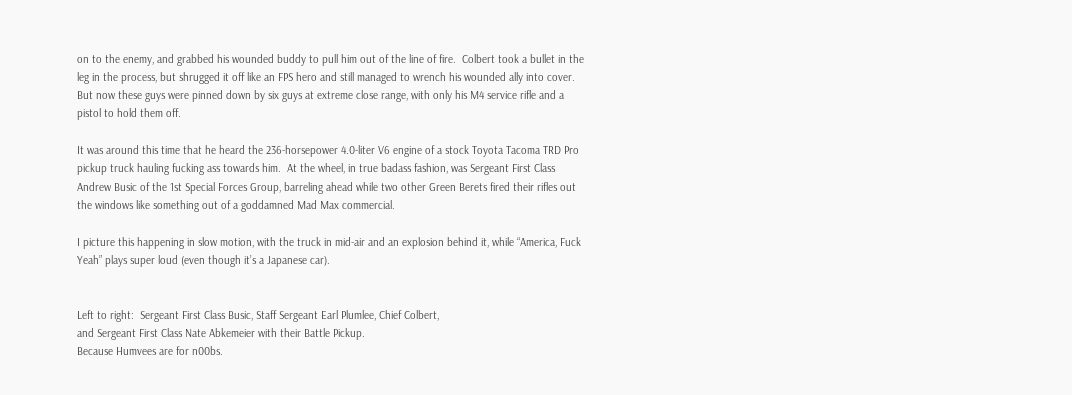on to the enemy, and grabbed his wounded buddy to pull him out of the line of fire.  Colbert took a bullet in the leg in the process, but shrugged it off like an FPS hero and still managed to wrench his wounded ally into cover.  But now these guys were pinned down by six guys at extreme close range, with only his M4 service rifle and a pistol to hold them off.

It was around this time that he heard the 236-horsepower 4.0-liter V6 engine of a stock Toyota Tacoma TRD Pro pickup truck hauling fucking ass towards him.  At the wheel, in true badass fashion, was Sergeant First Class Andrew Busic of the 1st Special Forces Group, barreling ahead while two other Green Berets fired their rifles out the windows like something out of a goddamned Mad Max commercial.

I picture this happening in slow motion, with the truck in mid-air and an explosion behind it, while “America, Fuck Yeah” plays super loud (even though it’s a Japanese car).


Left to right:  Sergeant First Class Busic, Staff Sergeant Earl Plumlee, Chief Colbert,
and Sergeant First Class Nate Abkemeier with their Battle Pickup.
Because Humvees are for n00bs.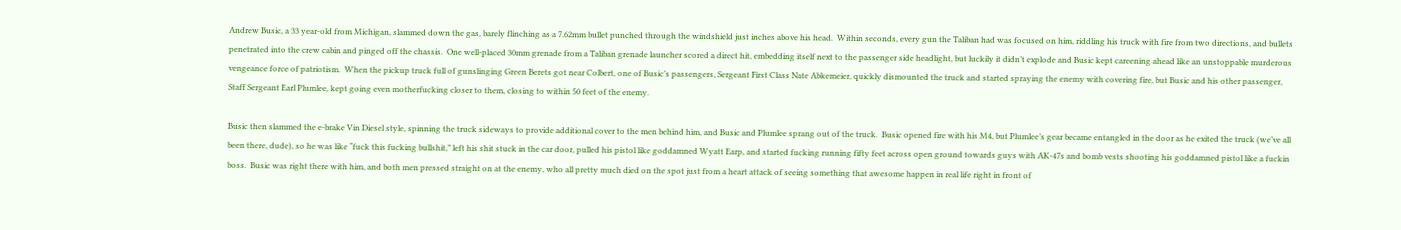Andrew Busic, a 33 year-old from Michigan, slammed down the gas, barely flinching as a 7.62mm bullet punched through the windshield just inches above his head.  Within seconds, every gun the Taliban had was focused on him, riddling his truck with fire from two directions, and bullets penetrated into the crew cabin and pinged off the chassis.  One well-placed 30mm grenade from a Taliban grenade launcher scored a direct hit, embedding itself next to the passenger side headlight, but luckily it didn’t explode and Busic kept careening ahead like an unstoppable murderous vengeance force of patriotism.  When the pickup truck full of gunslinging Green Berets got near Colbert, one of Busic’s passengers, Sergeant First Class Nate Abkemeier, quickly dismounted the truck and started spraying the enemy with covering fire, but Busic and his other passenger, Staff Sergeant Earl Plumlee, kept going even motherfucking closer to them, closing to within 50 feet of the enemy.

Busic then slammed the e-brake Vin Diesel style, spinning the truck sideways to provide additional cover to the men behind him, and Busic and Plumlee sprang out of the truck.  Busic opened fire with his M4, but Plumlee’s gear became entangled in the door as he exited the truck (we’ve all been there, dude), so he was like “fuck this fucking bullshit,” left his shit stuck in the car door, pulled his pistol like goddamned Wyatt Earp, and started fucking running fifty feet across open ground towards guys with AK-47s and bomb vests shooting his goddamned pistol like a fuckin boss.  Busic was right there with him, and both men pressed straight on at the enemy, who all pretty much died on the spot just from a heart attack of seeing something that awesome happen in real life right in front of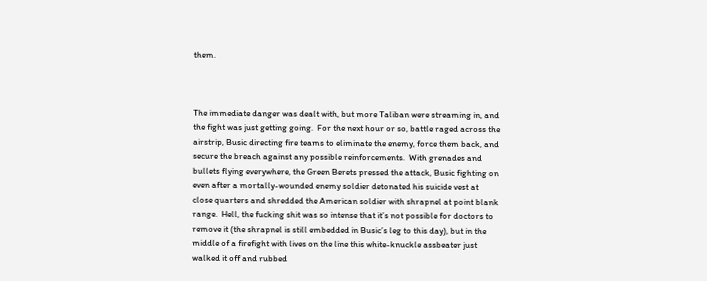them.



The immediate danger was dealt with, but more Taliban were streaming in, and the fight was just getting going.  For the next hour or so, battle raged across the airstrip, Busic directing fire teams to eliminate the enemy, force them back, and secure the breach against any possible reinforcements.  With grenades and bullets flying everywhere, the Green Berets pressed the attack, Busic fighting on even after a mortally-wounded enemy soldier detonated his suicide vest at close quarters and shredded the American soldier with shrapnel at point blank range.  Hell, the fucking shit was so intense that it’s not possible for doctors to remove it (the shrapnel is still embedded in Busic’s leg to this day), but in the middle of a firefight with lives on the line this white-knuckle assbeater just walked it off and rubbed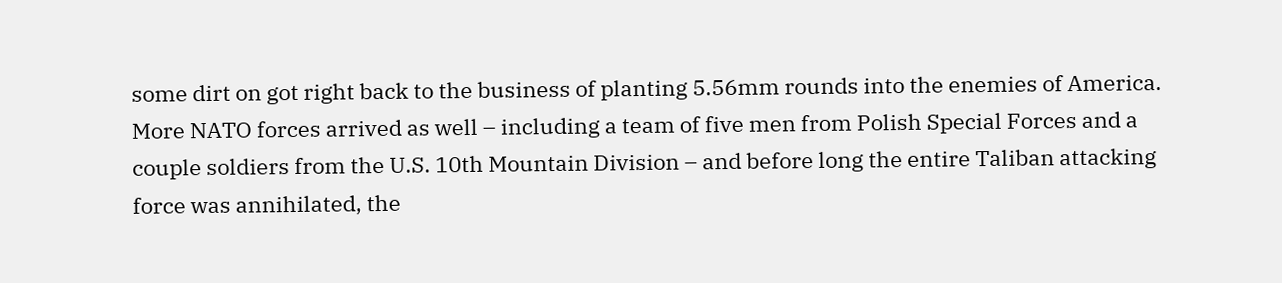some dirt on got right back to the business of planting 5.56mm rounds into the enemies of America.  More NATO forces arrived as well – including a team of five men from Polish Special Forces and a couple soldiers from the U.S. 10th Mountain Division – and before long the entire Taliban attacking force was annihilated, the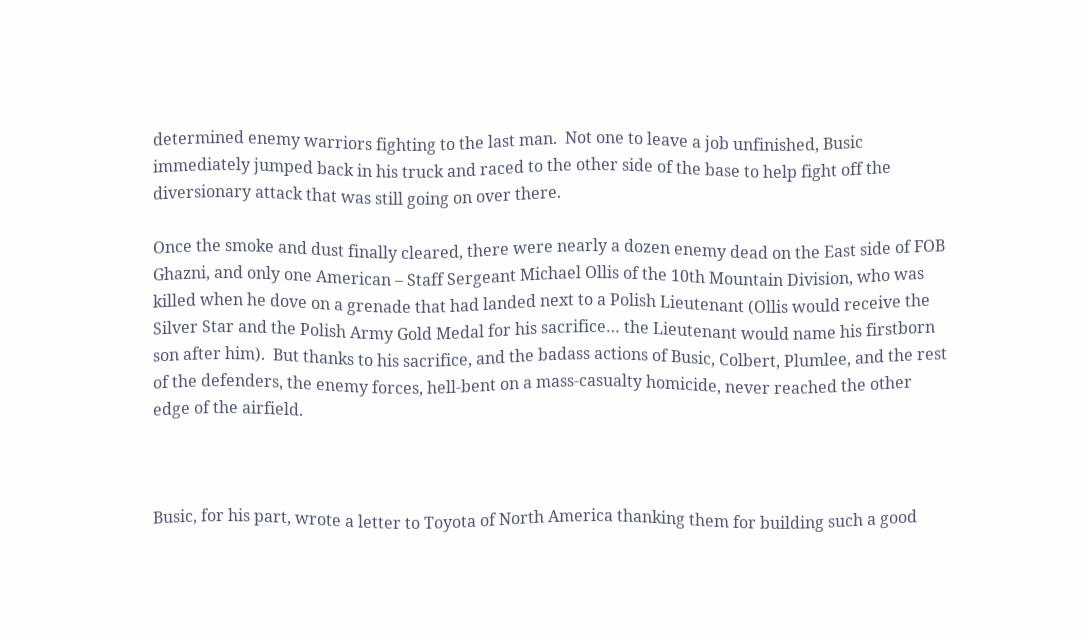determined enemy warriors fighting to the last man.  Not one to leave a job unfinished, Busic immediately jumped back in his truck and raced to the other side of the base to help fight off the diversionary attack that was still going on over there.

Once the smoke and dust finally cleared, there were nearly a dozen enemy dead on the East side of FOB Ghazni, and only one American – Staff Sergeant Michael Ollis of the 10th Mountain Division, who was killed when he dove on a grenade that had landed next to a Polish Lieutenant (Ollis would receive the Silver Star and the Polish Army Gold Medal for his sacrifice… the Lieutenant would name his firstborn son after him).  But thanks to his sacrifice, and the badass actions of Busic, Colbert, Plumlee, and the rest of the defenders, the enemy forces, hell-bent on a mass-casualty homicide, never reached the other edge of the airfield.



Busic, for his part, wrote a letter to Toyota of North America thanking them for building such a good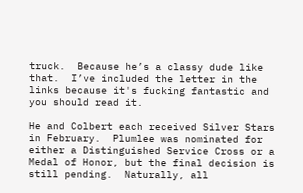truck.  Because he’s a classy dude like that.  I’ve included the letter in the links because it's fucking fantastic and you should read it.

He and Colbert each received Silver Stars in February.  Plumlee was nominated for either a Distinguished Service Cross or a Medal of Honor, but the final decision is still pending.  Naturally, all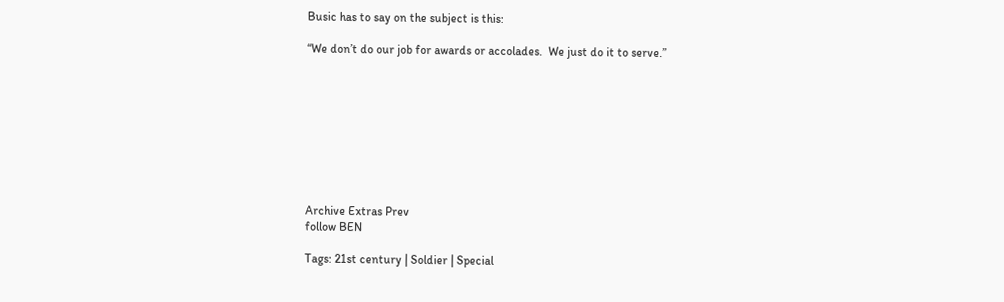Busic has to say on the subject is this:

“We don’t do our job for awards or accolades.  We just do it to serve.”









Archive Extras Prev
follow BEN

Tags: 21st century | Soldier | Special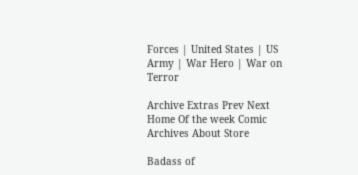Forces | United States | US Army | War Hero | War on Terror

Archive Extras Prev Next
Home Of the week Comic Archives About Store

Badass of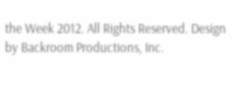the Week 2012. All Rights Reserved. Design by Backroom Productions, Inc.